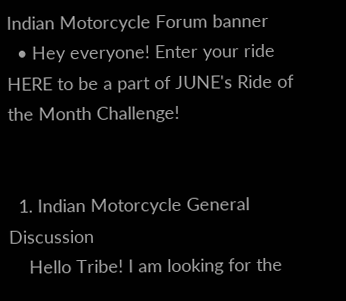Indian Motorcycle Forum banner
  • Hey everyone! Enter your ride HERE to be a part of JUNE's Ride of the Month Challenge!


  1. Indian Motorcycle General Discussion
    Hello Tribe! I am looking for the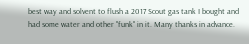best way and solvent to flush a 2017 Scout gas tank I bought and had some water and other "funk" in it. Many thanks in advance.